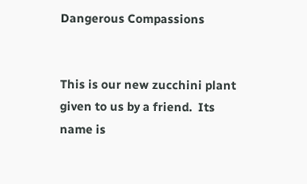Dangerous Compassions


This is our new zucchini plant given to us by a friend.  Its name is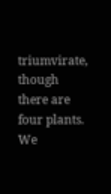triumvirate, though there are four plants.  We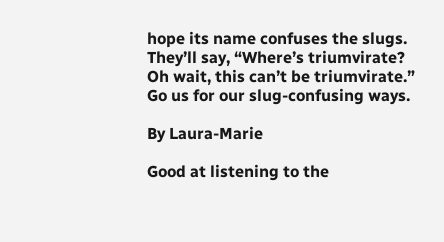hope its name confuses the slugs.  They’ll say, “Where’s triumvirate?  Oh wait, this can’t be triumvirate.”  Go us for our slug-confusing ways.

By Laura-Marie

Good at listening to the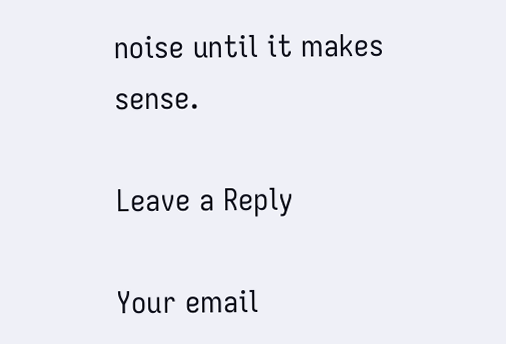noise until it makes sense.

Leave a Reply

Your email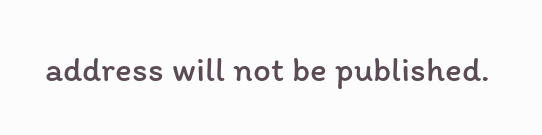address will not be published.